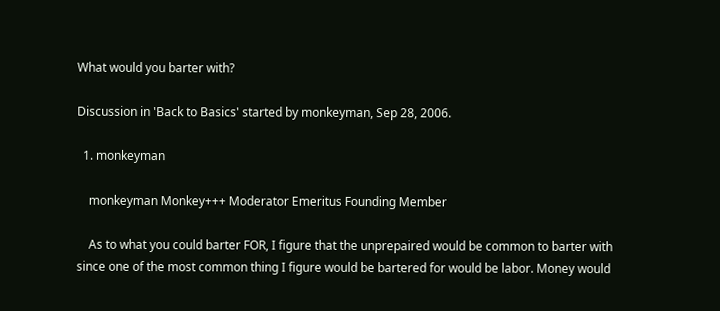What would you barter with?

Discussion in 'Back to Basics' started by monkeyman, Sep 28, 2006.

  1. monkeyman

    monkeyman Monkey+++ Moderator Emeritus Founding Member

    As to what you could barter FOR, I figure that the unprepaired would be common to barter with since one of the most common thing I figure would be bartered for would be labor. Money would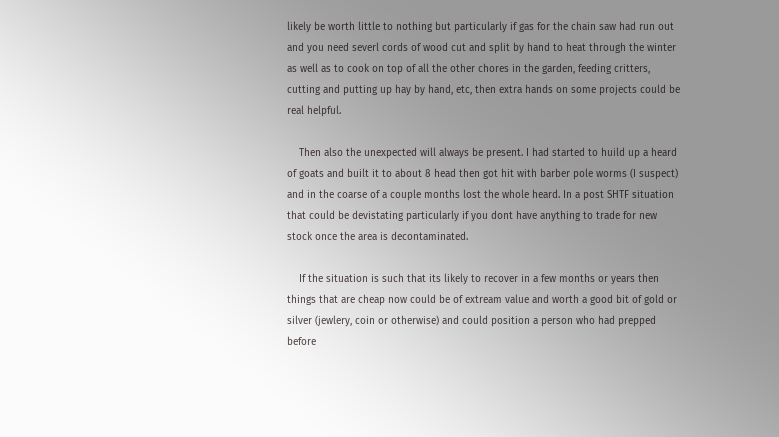likely be worth little to nothing but particularly if gas for the chain saw had run out and you need severl cords of wood cut and split by hand to heat through the winter as well as to cook on top of all the other chores in the garden, feeding critters, cutting and putting up hay by hand, etc, then extra hands on some projects could be real helpful.

    Then also the unexpected will always be present. I had started to huild up a heard of goats and built it to about 8 head then got hit with barber pole worms (I suspect) and in the coarse of a couple months lost the whole heard. In a post SHTF situation that could be devistating particularly if you dont have anything to trade for new stock once the area is decontaminated.

    If the situation is such that its likely to recover in a few months or years then things that are cheap now could be of extream value and worth a good bit of gold or silver (jewlery, coin or otherwise) and could position a person who had prepped before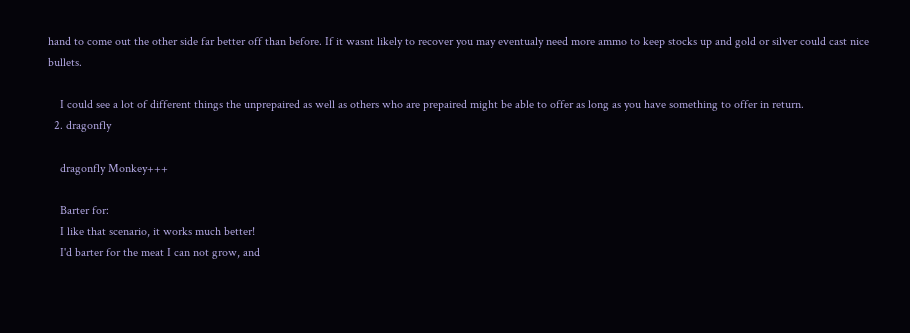hand to come out the other side far better off than before. If it wasnt likely to recover you may eventualy need more ammo to keep stocks up and gold or silver could cast nice bullets.

    I could see a lot of different things the unprepaired as well as others who are prepaired might be able to offer as long as you have something to offer in return.
  2. dragonfly

    dragonfly Monkey+++

    Barter for:
    I like that scenario, it works much better!
    I'd barter for the meat I can not grow, and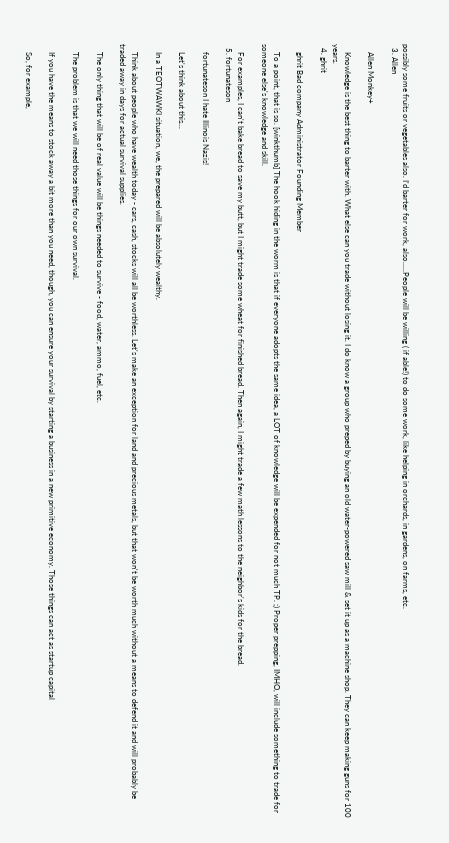possibly some fruits or vegetables also. I'd barter for work, also.....People will be willing ( if able!) to do some work, like helping in orchards, in gardens, on farms, etc.
  3. Allen

    Allen Monkey+

    Knowledge is the best thing to barter with. What else can you trade without losing it. I do know a group who preped by buying an old water-powered saw mill & set it up as a machine shop. They can keep making guns for 100 years.
  4. ghrit

    ghrit Bad company Administrator Founding Member

    To a point, that is so. [winkthumb] The hook hiding in the worm is that if everyone adopts the same idea, a LOT of knowledge will be expended for not much TP. ;) Proper prepping, IMHO, will include something to trade for someone else's knowledge and skill.

    For examples, I can't bake bread to save my butt, but I might trade some wheat for finished bread. Then again, I might trade a few math lessons to the neighbor's kids for the bread.
  5. fortunateson

    fortunateson I hate Illinois Nazis!

    Let's think about this...

    In a TEOTWAWKI situation, we, the prepared will be absolutely wealthy.

    Think about people who have wealth today - cars, cash, stocks will all be worthless. Let's make an exception for land and precious metals, but that won't be worth much without a means to defend it and will probably be traded away in days for actual survival supplies.

    The only thing that will be of real value will be things needed to survive - food, water, ammo, fuel, etc.

    The problem is that we will need those things for our own survival.

    If you have the means to stock away a bit more than you need, though, you can ensure your survival by starting a business in a new primitive economy. Those things can act as startup capital

    So, for example,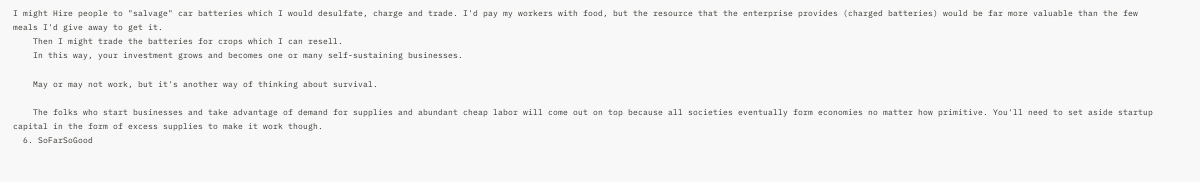I might Hire people to "salvage" car batteries which I would desulfate, charge and trade. I'd pay my workers with food, but the resource that the enterprise provides (charged batteries) would be far more valuable than the few meals I'd give away to get it.
    Then I might trade the batteries for crops which I can resell.
    In this way, your investment grows and becomes one or many self-sustaining businesses.

    May or may not work, but it's another way of thinking about survival.

    The folks who start businesses and take advantage of demand for supplies and abundant cheap labor will come out on top because all societies eventually form economies no matter how primitive. You'll need to set aside startup capital in the form of excess supplies to make it work though.
  6. SoFarSoGood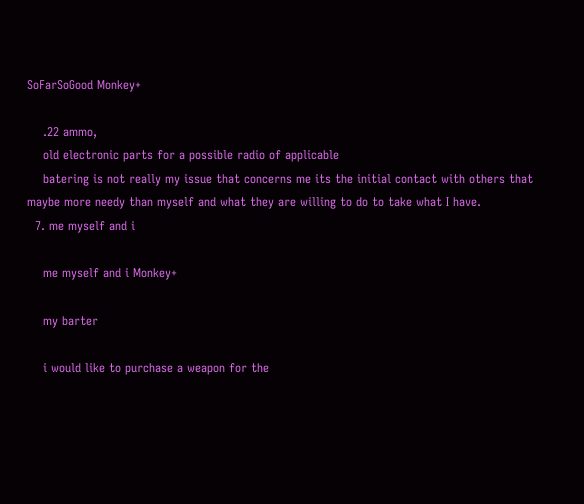SoFarSoGood Monkey+

    .22 ammo,
    old electronic parts for a possible radio of applicable
    batering is not really my issue that concerns me its the initial contact with others that maybe more needy than myself and what they are willing to do to take what I have.
  7. me myself and i

    me myself and i Monkey+

    my barter

    i would like to purchase a weapon for the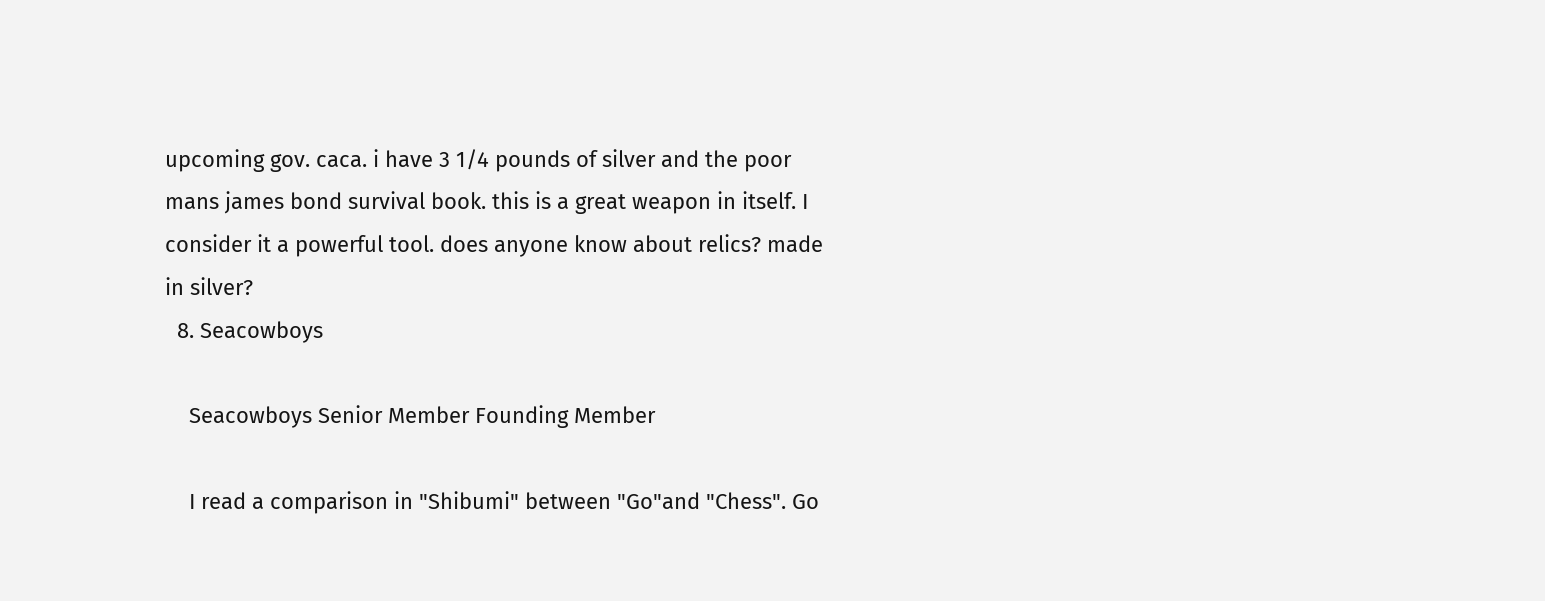upcoming gov. caca. i have 3 1/4 pounds of silver and the poor mans james bond survival book. this is a great weapon in itself. I consider it a powerful tool. does anyone know about relics? made in silver?
  8. Seacowboys

    Seacowboys Senior Member Founding Member

    I read a comparison in "Shibumi" between "Go"and "Chess". Go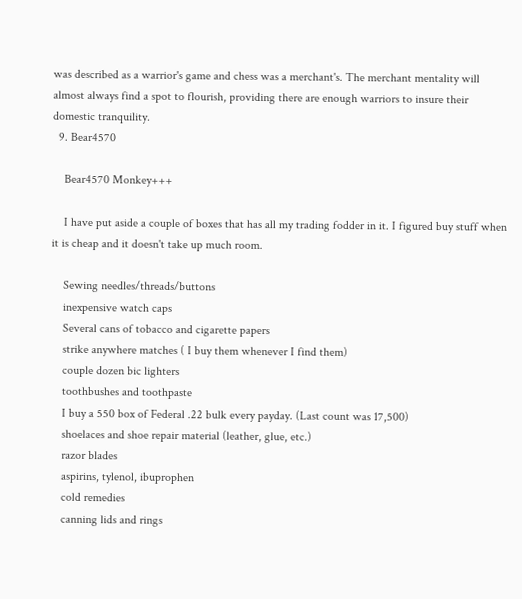was described as a warrior's game and chess was a merchant's. The merchant mentality will almost always find a spot to flourish, providing there are enough warriors to insure their domestic tranquility.
  9. Bear4570

    Bear4570 Monkey+++

    I have put aside a couple of boxes that has all my trading fodder in it. I figured buy stuff when it is cheap and it doesn't take up much room.

    Sewing needles/threads/buttons
    inexpensive watch caps
    Several cans of tobacco and cigarette papers
    strike anywhere matches ( I buy them whenever I find them)
    couple dozen bic lighters
    toothbushes and toothpaste
    I buy a 550 box of Federal .22 bulk every payday. (Last count was 17,500)
    shoelaces and shoe repair material (leather, glue, etc.)
    razor blades
    aspirins, tylenol, ibuprophen
    cold remedies
    canning lids and rings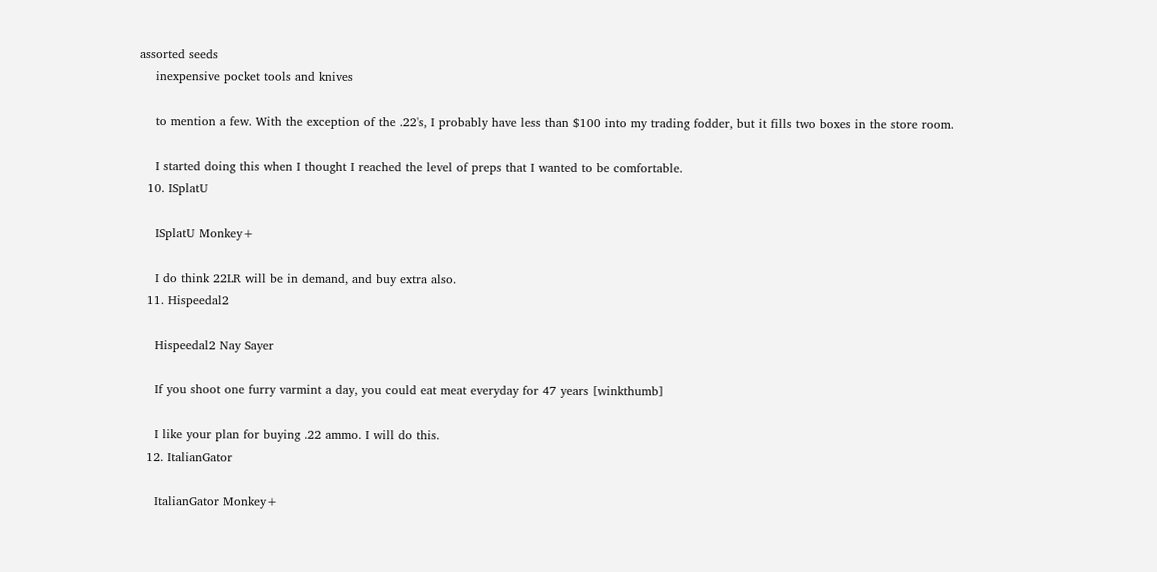assorted seeds
    inexpensive pocket tools and knives

    to mention a few. With the exception of the .22's, I probably have less than $100 into my trading fodder, but it fills two boxes in the store room.

    I started doing this when I thought I reached the level of preps that I wanted to be comfortable.
  10. ISplatU

    ISplatU Monkey+

    I do think 22LR will be in demand, and buy extra also.
  11. Hispeedal2

    Hispeedal2 Nay Sayer

    If you shoot one furry varmint a day, you could eat meat everyday for 47 years [winkthumb]

    I like your plan for buying .22 ammo. I will do this.
  12. ItalianGator

    ItalianGator Monkey+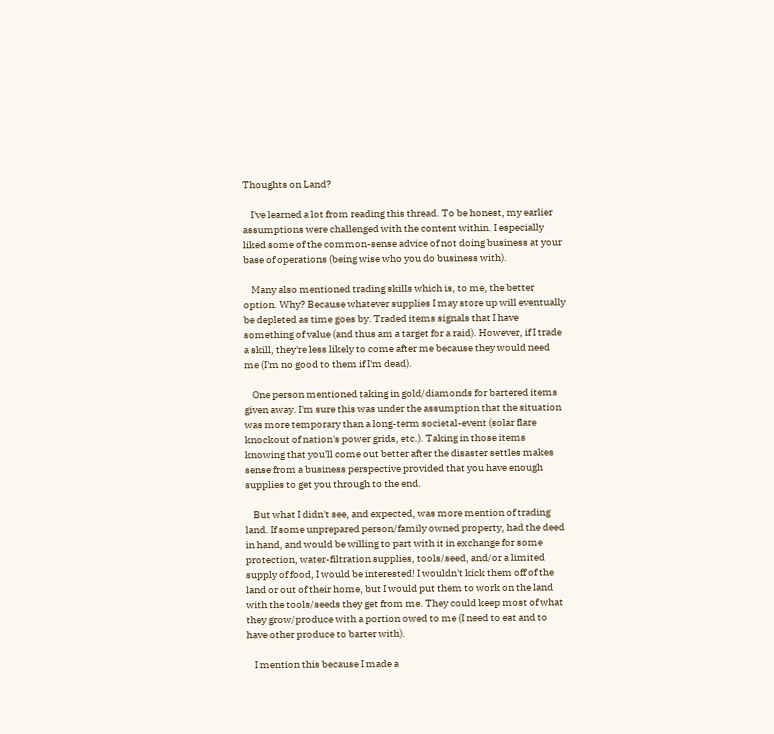Thoughts on Land?

    I've learned a lot from reading this thread. To be honest, my earlier assumptions were challenged with the content within. I especially liked some of the common-sense advice of not doing business at your base of operations (being wise who you do business with).

    Many also mentioned trading skills which is, to me, the better option. Why? Because whatever supplies I may store up will eventually be depleted as time goes by. Traded items signals that I have something of value (and thus am a target for a raid). However, if I trade a skill, they're less likely to come after me because they would need me (I'm no good to them if I'm dead).

    One person mentioned taking in gold/diamonds for bartered items given away. I'm sure this was under the assumption that the situation was more temporary than a long-term societal-event (solar flare knockout of nation's power grids, etc.). Taking in those items knowing that you'll come out better after the disaster settles makes sense from a business perspective provided that you have enough supplies to get you through to the end.

    But what I didn't see, and expected, was more mention of trading land. If some unprepared person/family owned property, had the deed in hand, and would be willing to part with it in exchange for some protection, water-filtration supplies, tools/seed, and/or a limited supply of food, I would be interested! I wouldn't kick them off of the land or out of their home, but I would put them to work on the land with the tools/seeds they get from me. They could keep most of what they grow/produce with a portion owed to me (I need to eat and to have other produce to barter with).

    I mention this because I made a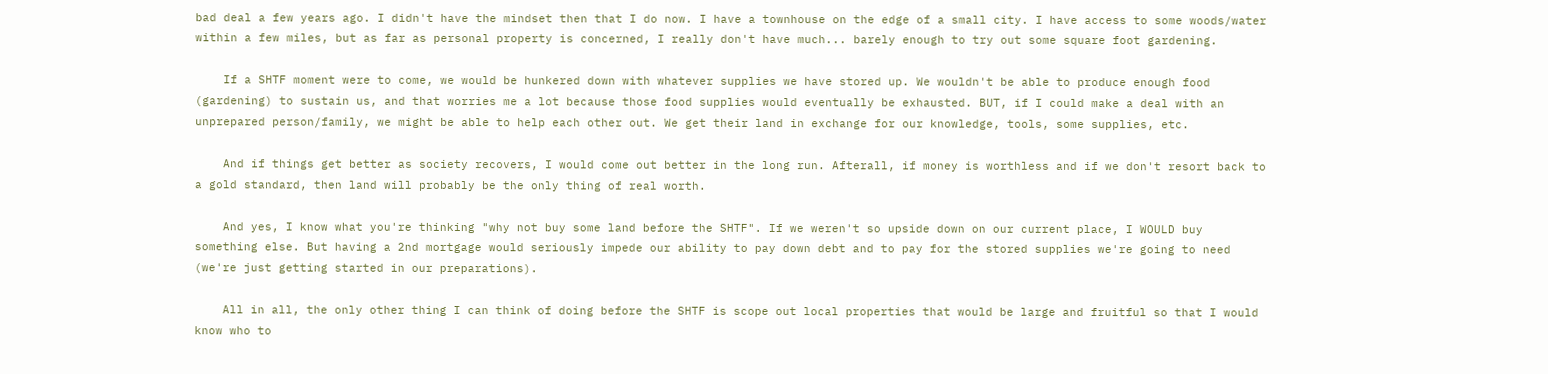bad deal a few years ago. I didn't have the mindset then that I do now. I have a townhouse on the edge of a small city. I have access to some woods/water within a few miles, but as far as personal property is concerned, I really don't have much... barely enough to try out some square foot gardening.

    If a SHTF moment were to come, we would be hunkered down with whatever supplies we have stored up. We wouldn't be able to produce enough food (gardening) to sustain us, and that worries me a lot because those food supplies would eventually be exhausted. BUT, if I could make a deal with an unprepared person/family, we might be able to help each other out. We get their land in exchange for our knowledge, tools, some supplies, etc.

    And if things get better as society recovers, I would come out better in the long run. Afterall, if money is worthless and if we don't resort back to a gold standard, then land will probably be the only thing of real worth.

    And yes, I know what you're thinking "why not buy some land before the SHTF". If we weren't so upside down on our current place, I WOULD buy something else. But having a 2nd mortgage would seriously impede our ability to pay down debt and to pay for the stored supplies we're going to need (we're just getting started in our preparations).

    All in all, the only other thing I can think of doing before the SHTF is scope out local properties that would be large and fruitful so that I would know who to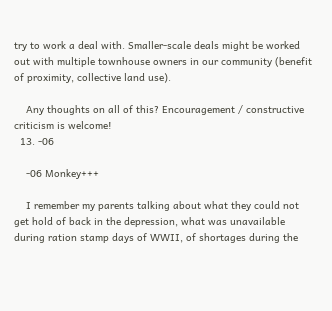try to work a deal with. Smaller-scale deals might be worked out with multiple townhouse owners in our community (benefit of proximity, collective land use).

    Any thoughts on all of this? Encouragement / constructive criticism is welcome!
  13. -06

    -06 Monkey+++

    I remember my parents talking about what they could not get hold of back in the depression, what was unavailable during ration stamp days of WWII, of shortages during the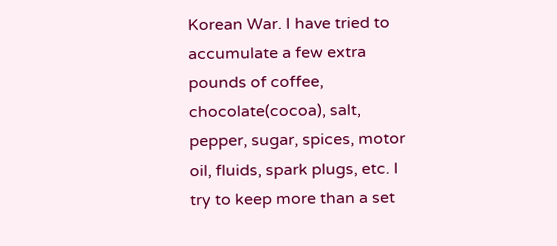Korean War. I have tried to accumulate a few extra pounds of coffee, chocolate(cocoa), salt, pepper, sugar, spices, motor oil, fluids, spark plugs, etc. I try to keep more than a set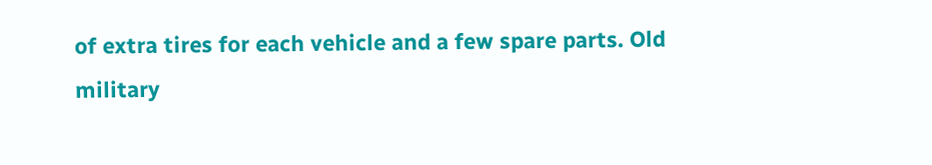of extra tires for each vehicle and a few spare parts. Old military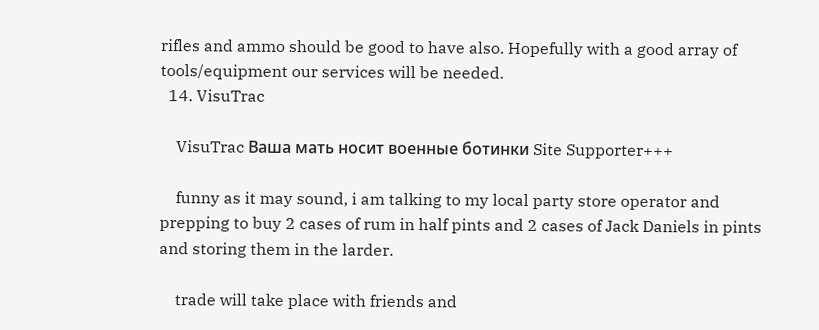rifles and ammo should be good to have also. Hopefully with a good array of tools/equipment our services will be needed.
  14. VisuTrac

    VisuTrac Ваша мать носит военные ботинки Site Supporter+++

    funny as it may sound, i am talking to my local party store operator and prepping to buy 2 cases of rum in half pints and 2 cases of Jack Daniels in pints and storing them in the larder.

    trade will take place with friends and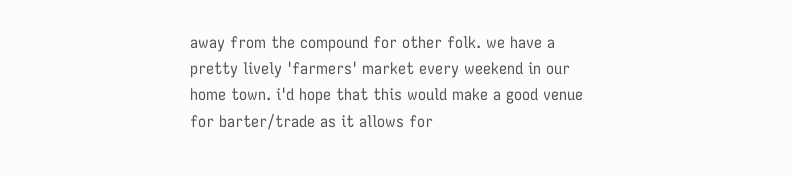away from the compound for other folk. we have a pretty lively 'farmers' market every weekend in our home town. i'd hope that this would make a good venue for barter/trade as it allows for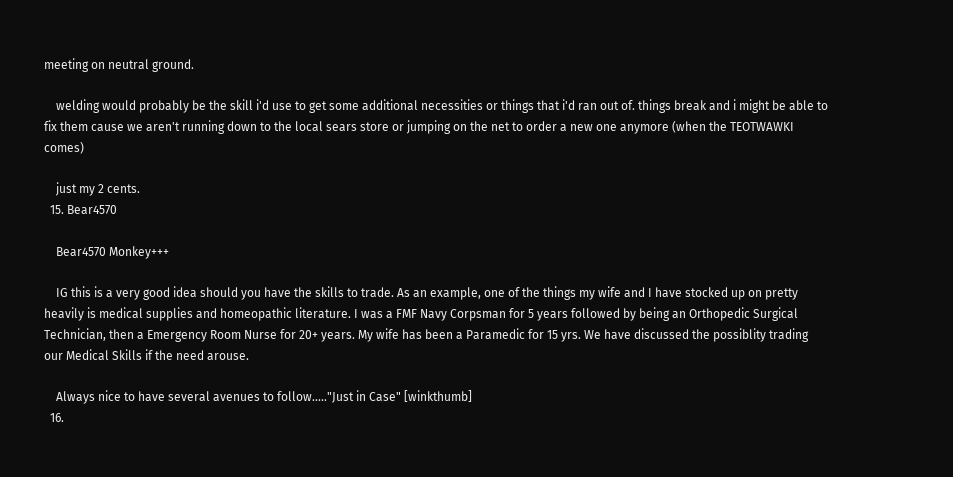meeting on neutral ground.

    welding would probably be the skill i'd use to get some additional necessities or things that i'd ran out of. things break and i might be able to fix them cause we aren't running down to the local sears store or jumping on the net to order a new one anymore (when the TEOTWAWKI comes)

    just my 2 cents.
  15. Bear4570

    Bear4570 Monkey+++

    IG this is a very good idea should you have the skills to trade. As an example, one of the things my wife and I have stocked up on pretty heavily is medical supplies and homeopathic literature. I was a FMF Navy Corpsman for 5 years followed by being an Orthopedic Surgical Technician, then a Emergency Room Nurse for 20+ years. My wife has been a Paramedic for 15 yrs. We have discussed the possiblity trading our Medical Skills if the need arouse.

    Always nice to have several avenues to follow....."Just in Case" [winkthumb]
  16.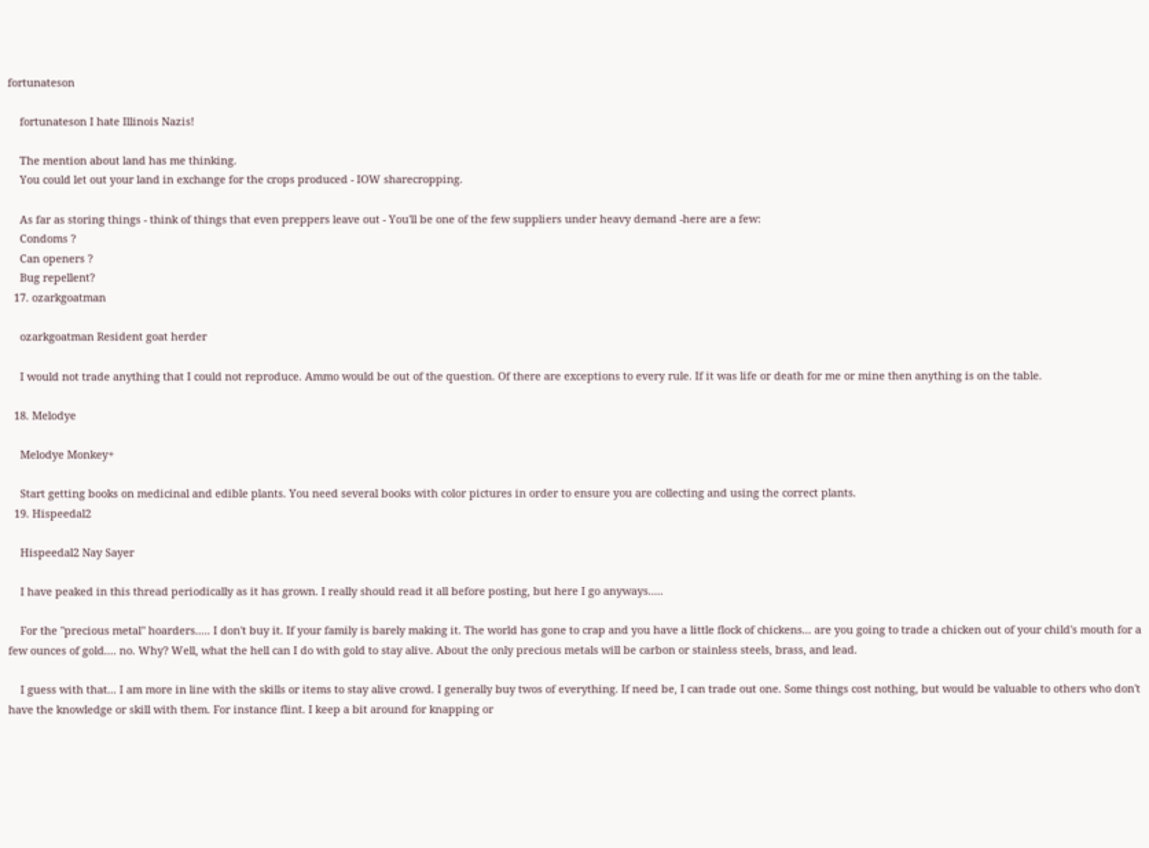fortunateson

    fortunateson I hate Illinois Nazis!

    The mention about land has me thinking.
    You could let out your land in exchange for the crops produced - IOW sharecropping.

    As far as storing things - think of things that even preppers leave out - You'll be one of the few suppliers under heavy demand -here are a few:
    Condoms ?
    Can openers ?
    Bug repellent?
  17. ozarkgoatman

    ozarkgoatman Resident goat herder

    I would not trade anything that I could not reproduce. Ammo would be out of the question. Of there are exceptions to every rule. If it was life or death for me or mine then anything is on the table.

  18. Melodye

    Melodye Monkey+

    Start getting books on medicinal and edible plants. You need several books with color pictures in order to ensure you are collecting and using the correct plants.
  19. Hispeedal2

    Hispeedal2 Nay Sayer

    I have peaked in this thread periodically as it has grown. I really should read it all before posting, but here I go anyways.....

    For the "precious metal" hoarders..... I don't buy it. If your family is barely making it. The world has gone to crap and you have a little flock of chickens... are you going to trade a chicken out of your child's mouth for a few ounces of gold.... no. Why? Well, what the hell can I do with gold to stay alive. About the only precious metals will be carbon or stainless steels, brass, and lead.

    I guess with that... I am more in line with the skills or items to stay alive crowd. I generally buy twos of everything. If need be, I can trade out one. Some things cost nothing, but would be valuable to others who don't have the knowledge or skill with them. For instance flint. I keep a bit around for knapping or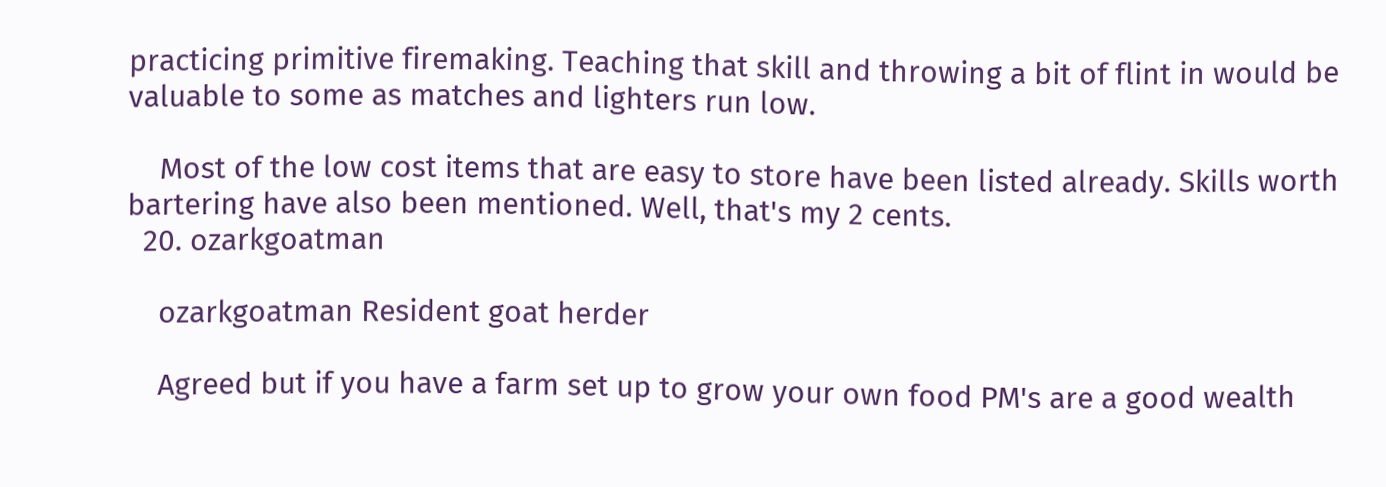practicing primitive firemaking. Teaching that skill and throwing a bit of flint in would be valuable to some as matches and lighters run low.

    Most of the low cost items that are easy to store have been listed already. Skills worth bartering have also been mentioned. Well, that's my 2 cents.
  20. ozarkgoatman

    ozarkgoatman Resident goat herder

    Agreed but if you have a farm set up to grow your own food PM's are a good wealth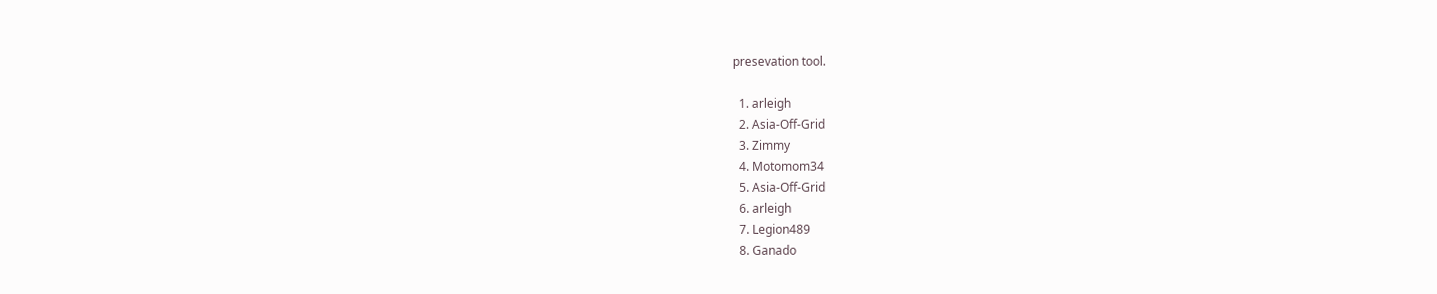presevation tool.

  1. arleigh
  2. Asia-Off-Grid
  3. Zimmy
  4. Motomom34
  5. Asia-Off-Grid
  6. arleigh
  7. Legion489
  8. Ganado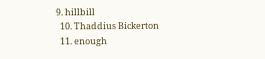9. hillbill
  10. Thaddius Bickerton
  11. enough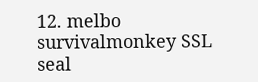12. melbo
survivalmonkey SSL seal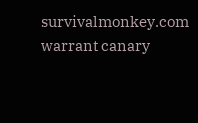survivalmonkey.com warrant canary